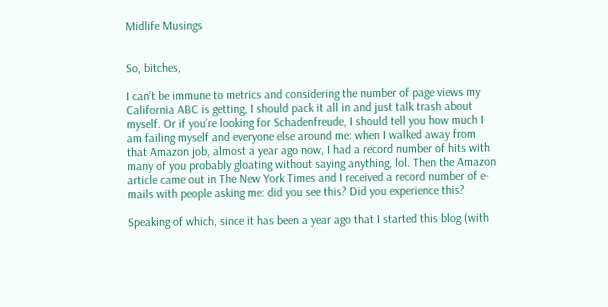Midlife Musings


So, bitches,

I can’t be immune to metrics and considering the number of page views my California ABC is getting, I should pack it all in and just talk trash about myself. Or if you’re looking for Schadenfreude, I should tell you how much I am failing myself and everyone else around me: when I walked away from that Amazon job, almost a year ago now, I had a record number of hits with many of you probably gloating without saying anything, lol. Then the Amazon article came out in The New York Times and I received a record number of e-mails with people asking me: did you see this? Did you experience this?

Speaking of which, since it has been a year ago that I started this blog (with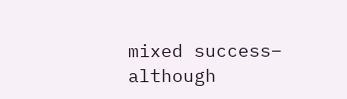mixed success– although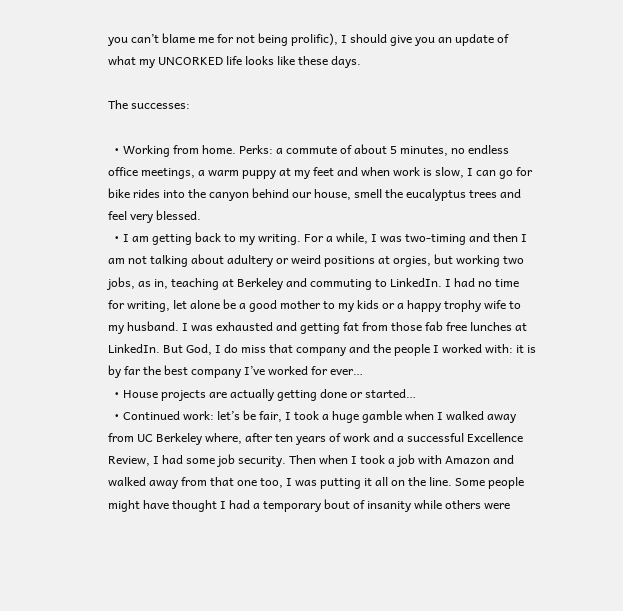you can’t blame me for not being prolific), I should give you an update of what my UNCORKED life looks like these days.

The successes:

  • Working from home. Perks: a commute of about 5 minutes, no endless office meetings, a warm puppy at my feet and when work is slow, I can go for bike rides into the canyon behind our house, smell the eucalyptus trees and feel very blessed.
  • I am getting back to my writing. For a while, I was two-timing and then I am not talking about adultery or weird positions at orgies, but working two jobs, as in, teaching at Berkeley and commuting to LinkedIn. I had no time for writing, let alone be a good mother to my kids or a happy trophy wife to my husband. I was exhausted and getting fat from those fab free lunches at LinkedIn. But God, I do miss that company and the people I worked with: it is by far the best company I’ve worked for ever…
  • House projects are actually getting done or started…
  • Continued work: let’s be fair, I took a huge gamble when I walked away from UC Berkeley where, after ten years of work and a successful Excellence Review, I had some job security. Then when I took a job with Amazon and walked away from that one too, I was putting it all on the line. Some people might have thought I had a temporary bout of insanity while others were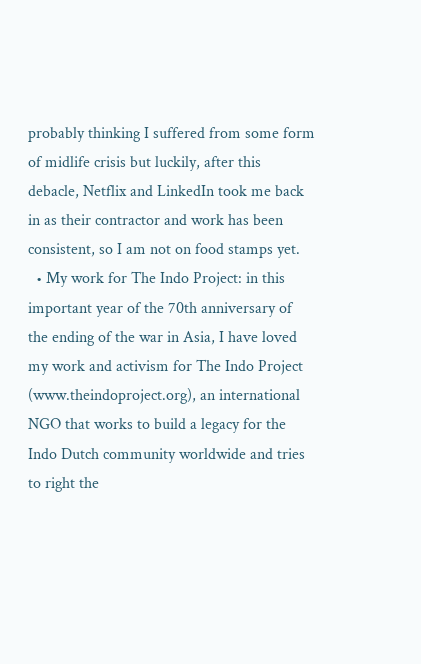probably thinking I suffered from some form of midlife crisis but luckily, after this debacle, Netflix and LinkedIn took me back in as their contractor and work has been consistent, so I am not on food stamps yet.
  • My work for The Indo Project: in this important year of the 70th anniversary of the ending of the war in Asia, I have loved my work and activism for The Indo Project (www.theindoproject.org), an international NGO that works to build a legacy for the Indo Dutch community worldwide and tries to right the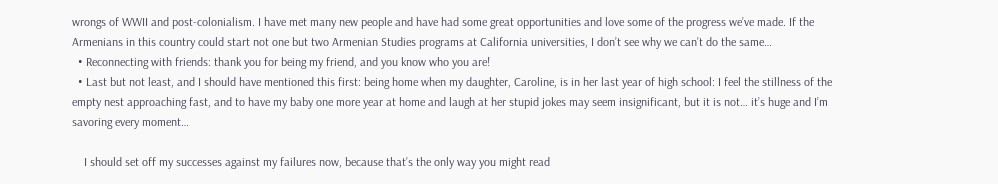wrongs of WWII and post-colonialism. I have met many new people and have had some great opportunities and love some of the progress we’ve made. If the Armenians in this country could start not one but two Armenian Studies programs at California universities, I don’t see why we can’t do the same…
  • Reconnecting with friends: thank you for being my friend, and you know who you are!
  • Last but not least, and I should have mentioned this first: being home when my daughter, Caroline, is in her last year of high school: I feel the stillness of the empty nest approaching fast, and to have my baby one more year at home and laugh at her stupid jokes may seem insignificant, but it is not… it’s huge and I’m savoring every moment…

    I should set off my successes against my failures now, because that’s the only way you might read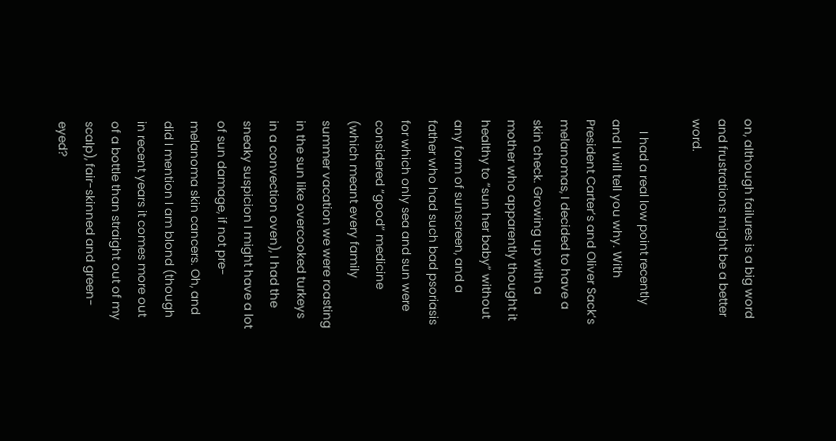on, although failures is a big word and frustrations might be a better word.

    I had a real low point recently and I will tell you why. With President Carter’s and Oliver Sack’s melanomas, I decided to have a skin check. Growing up with a mother who apparently thought it healthy to “sun her baby” without any form of sunscreen, and a father who had such bad psoriasis for which only sea and sun were considered “good” medicine (which meant every family summer vacation we were roasting in the sun like overcooked turkeys in a convection oven), I had the sneaky suspicion I might have a lot of sun damage, if not pre-melanoma skin cancers. Oh, and did I mention I am blond (though in recent years it comes more out of a bottle than straight out of my scalp), fair-skinned and green-eyed?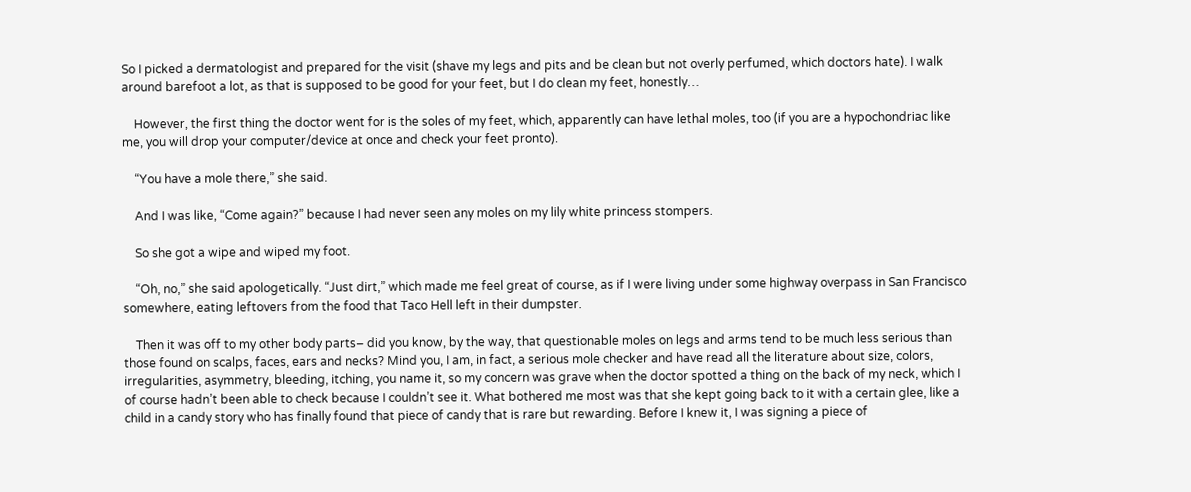So I picked a dermatologist and prepared for the visit (shave my legs and pits and be clean but not overly perfumed, which doctors hate). I walk around barefoot a lot, as that is supposed to be good for your feet, but I do clean my feet, honestly…

    However, the first thing the doctor went for is the soles of my feet, which, apparently can have lethal moles, too (if you are a hypochondriac like me, you will drop your computer/device at once and check your feet pronto).

    “You have a mole there,” she said.

    And I was like, “Come again?” because I had never seen any moles on my lily white princess stompers.

    So she got a wipe and wiped my foot.

    “Oh, no,” she said apologetically. “Just dirt,” which made me feel great of course, as if I were living under some highway overpass in San Francisco somewhere, eating leftovers from the food that Taco Hell left in their dumpster.

    Then it was off to my other body parts– did you know, by the way, that questionable moles on legs and arms tend to be much less serious than those found on scalps, faces, ears and necks? Mind you, I am, in fact, a serious mole checker and have read all the literature about size, colors, irregularities, asymmetry, bleeding, itching, you name it, so my concern was grave when the doctor spotted a thing on the back of my neck, which I of course hadn’t been able to check because I couldn’t see it. What bothered me most was that she kept going back to it with a certain glee, like a child in a candy story who has finally found that piece of candy that is rare but rewarding. Before I knew it, I was signing a piece of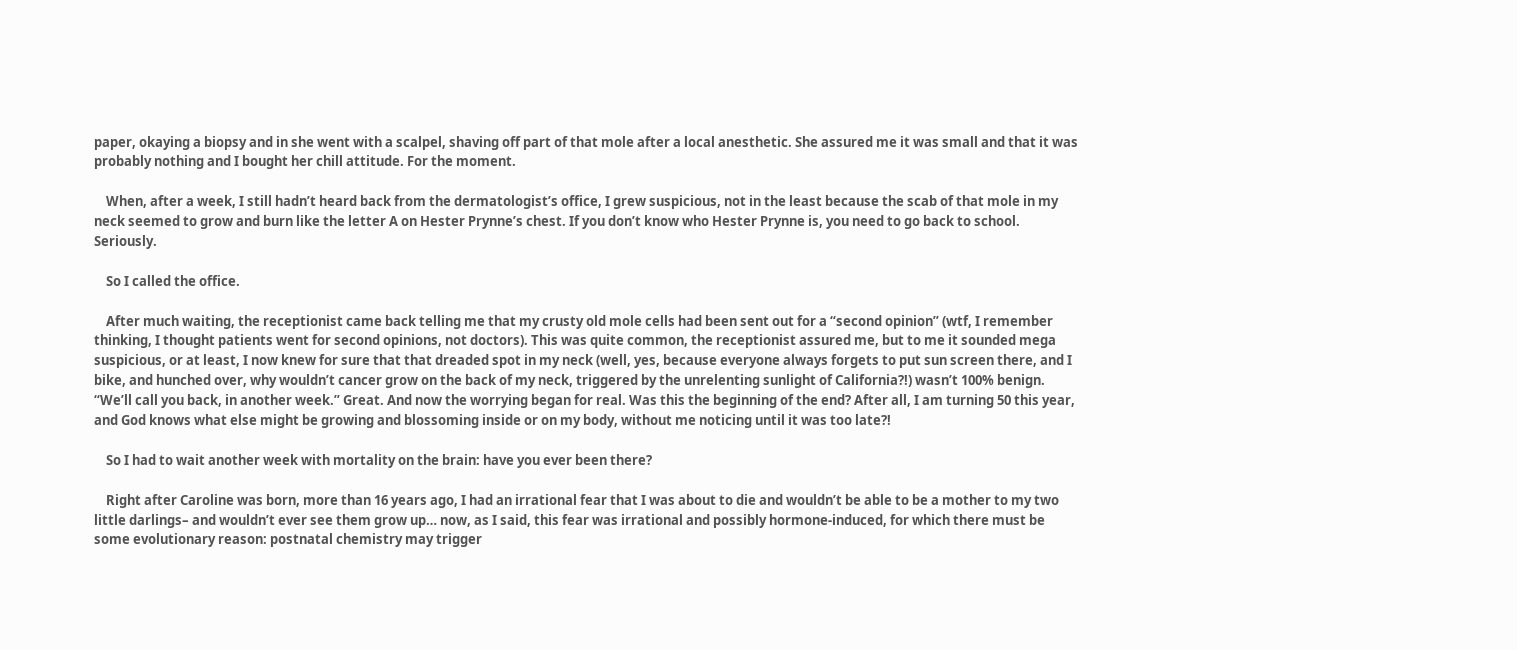paper, okaying a biopsy and in she went with a scalpel, shaving off part of that mole after a local anesthetic. She assured me it was small and that it was probably nothing and I bought her chill attitude. For the moment.

    When, after a week, I still hadn’t heard back from the dermatologist’s office, I grew suspicious, not in the least because the scab of that mole in my neck seemed to grow and burn like the letter A on Hester Prynne’s chest. If you don’t know who Hester Prynne is, you need to go back to school. Seriously.

    So I called the office.

    After much waiting, the receptionist came back telling me that my crusty old mole cells had been sent out for a “second opinion” (wtf, I remember thinking, I thought patients went for second opinions, not doctors). This was quite common, the receptionist assured me, but to me it sounded mega suspicious, or at least, I now knew for sure that that dreaded spot in my neck (well, yes, because everyone always forgets to put sun screen there, and I bike, and hunched over, why wouldn’t cancer grow on the back of my neck, triggered by the unrelenting sunlight of California?!) wasn’t 100% benign. “We’ll call you back, in another week.” Great. And now the worrying began for real. Was this the beginning of the end? After all, I am turning 50 this year, and God knows what else might be growing and blossoming inside or on my body, without me noticing until it was too late?!

    So I had to wait another week with mortality on the brain: have you ever been there?

    Right after Caroline was born, more than 16 years ago, I had an irrational fear that I was about to die and wouldn’t be able to be a mother to my two little darlings– and wouldn’t ever see them grow up… now, as I said, this fear was irrational and possibly hormone-induced, for which there must be some evolutionary reason: postnatal chemistry may trigger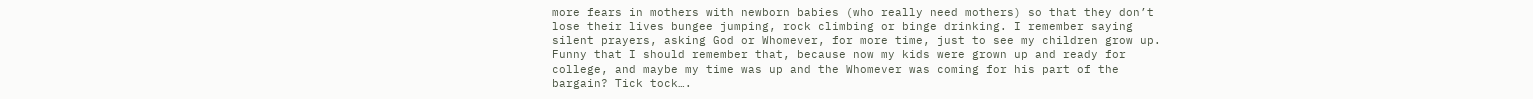more fears in mothers with newborn babies (who really need mothers) so that they don’t lose their lives bungee jumping, rock climbing or binge drinking. I remember saying silent prayers, asking God or Whomever, for more time, just to see my children grow up. Funny that I should remember that, because now my kids were grown up and ready for college, and maybe my time was up and the Whomever was coming for his part of the bargain? Tick tock….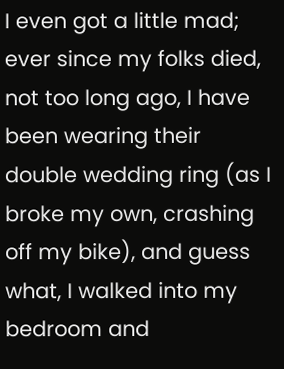I even got a little mad; ever since my folks died, not too long ago, I have been wearing their double wedding ring (as I broke my own, crashing off my bike), and guess what, I walked into my bedroom and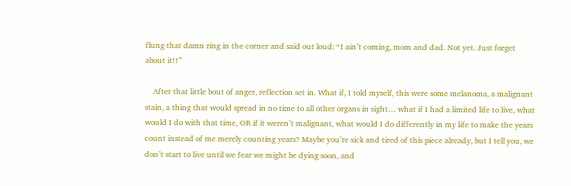flung that damn ring in the corner and said out loud: “I ain’t coming, mom and dad. Not yet. Just forget about it!!”

    After that little bout of anger, reflection set in. What if, I told myself, this were some melanoma, a malignant stain, a thing that would spread in no time to all other organs in sight… what if I had a limited life to live, what would I do with that time, OR if it weren’t malignant, what would I do differently in my life to make the years count instead of me merely counting years? Maybe you’re sick and tired of this piece already, but I tell you, we don’t start to live until we fear we might be dying soon, and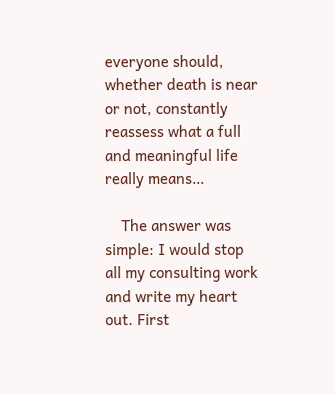everyone should, whether death is near or not, constantly reassess what a full and meaningful life really means…

    The answer was simple: I would stop all my consulting work and write my heart out. First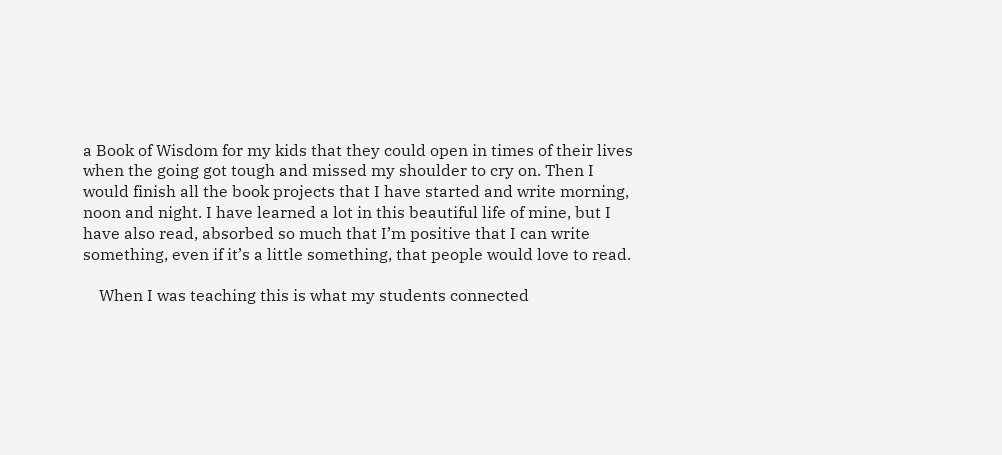a Book of Wisdom for my kids that they could open in times of their lives when the going got tough and missed my shoulder to cry on. Then I would finish all the book projects that I have started and write morning, noon and night. I have learned a lot in this beautiful life of mine, but I have also read, absorbed so much that I’m positive that I can write something, even if it’s a little something, that people would love to read.

    When I was teaching this is what my students connected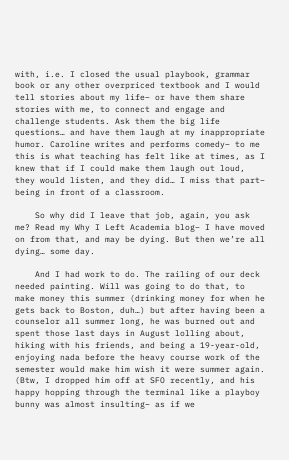with, i.e. I closed the usual playbook, grammar book or any other overpriced textbook and I would tell stories about my life– or have them share stories with me, to connect and engage and challenge students. Ask them the big life questions… and have them laugh at my inappropriate humor. Caroline writes and performs comedy– to me this is what teaching has felt like at times, as I knew that if I could make them laugh out loud, they would listen, and they did… I miss that part– being in front of a classroom.

    So why did I leave that job, again, you ask me? Read my Why I Left Academia blog– I have moved on from that, and may be dying. But then we’re all dying… some day.

    And I had work to do. The railing of our deck needed painting. Will was going to do that, to make money this summer (drinking money for when he gets back to Boston, duh…) but after having been a counselor all summer long, he was burned out and spent those last days in August lolling about, hiking with his friends, and being a 19-year-old, enjoying nada before the heavy course work of the semester would make him wish it were summer again. (Btw, I dropped him off at SFO recently, and his happy hopping through the terminal like a playboy bunny was almost insulting– as if we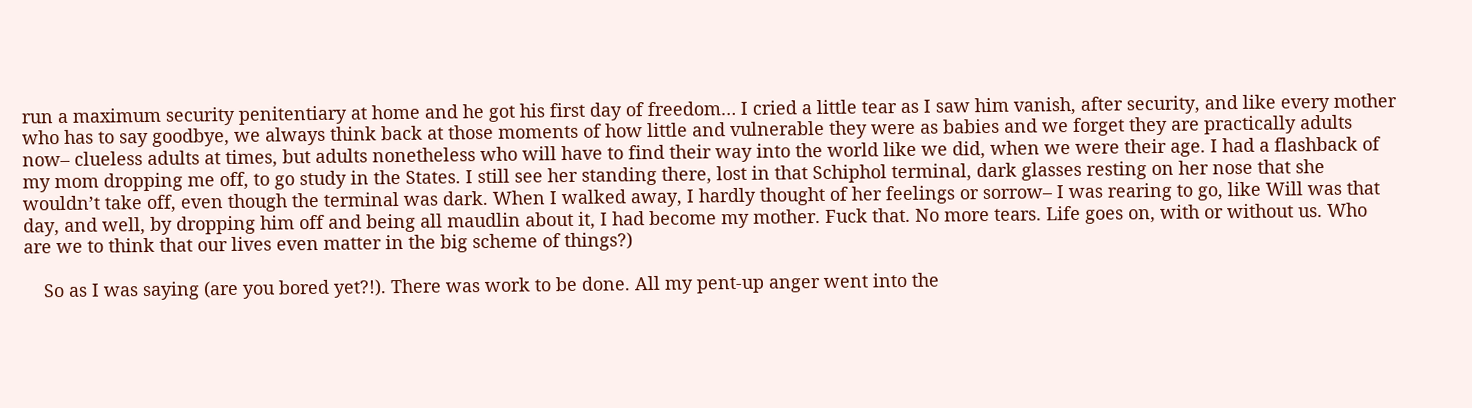run a maximum security penitentiary at home and he got his first day of freedom… I cried a little tear as I saw him vanish, after security, and like every mother who has to say goodbye, we always think back at those moments of how little and vulnerable they were as babies and we forget they are practically adults now– clueless adults at times, but adults nonetheless who will have to find their way into the world like we did, when we were their age. I had a flashback of my mom dropping me off, to go study in the States. I still see her standing there, lost in that Schiphol terminal, dark glasses resting on her nose that she wouldn’t take off, even though the terminal was dark. When I walked away, I hardly thought of her feelings or sorrow– I was rearing to go, like Will was that day, and well, by dropping him off and being all maudlin about it, I had become my mother. Fuck that. No more tears. Life goes on, with or without us. Who are we to think that our lives even matter in the big scheme of things?)

    So as I was saying (are you bored yet?!). There was work to be done. All my pent-up anger went into the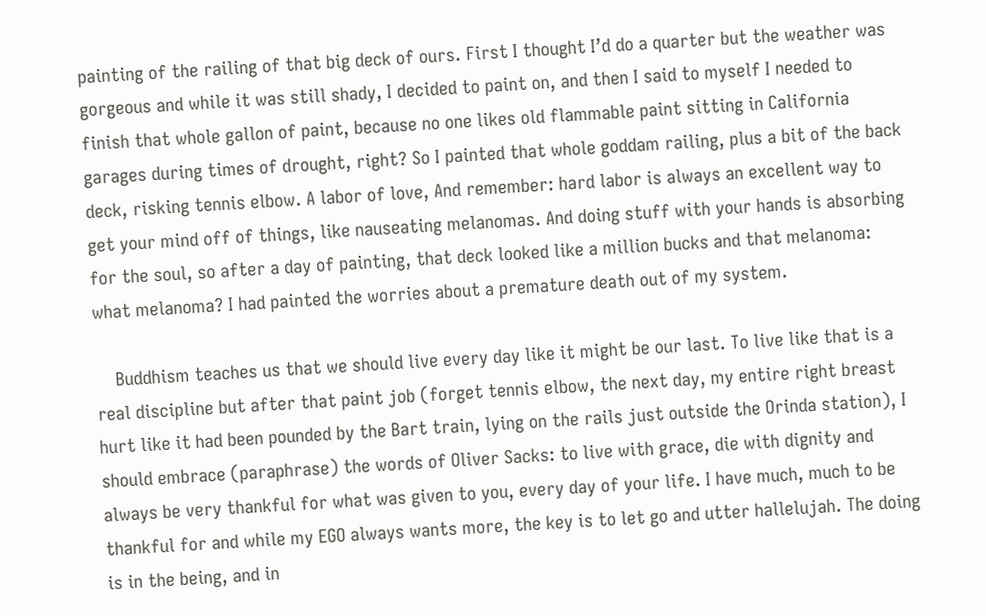painting of the railing of that big deck of ours. First I thought I’d do a quarter but the weather was gorgeous and while it was still shady, I decided to paint on, and then I said to myself I needed to finish that whole gallon of paint, because no one likes old flammable paint sitting in California garages during times of drought, right? So I painted that whole goddam railing, plus a bit of the back deck, risking tennis elbow. A labor of love, And remember: hard labor is always an excellent way to get your mind off of things, like nauseating melanomas. And doing stuff with your hands is absorbing for the soul, so after a day of painting, that deck looked like a million bucks and that melanoma: what melanoma? I had painted the worries about a premature death out of my system.

    Buddhism teaches us that we should live every day like it might be our last. To live like that is a real discipline but after that paint job (forget tennis elbow, the next day, my entire right breast hurt like it had been pounded by the Bart train, lying on the rails just outside the Orinda station), I should embrace (paraphrase) the words of Oliver Sacks: to live with grace, die with dignity and always be very thankful for what was given to you, every day of your life. I have much, much to be thankful for and while my EGO always wants more, the key is to let go and utter hallelujah. The doing is in the being, and in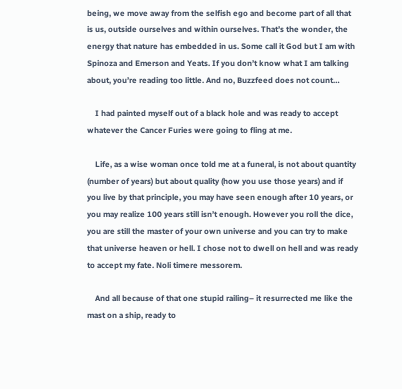being, we move away from the selfish ego and become part of all that is us, outside ourselves and within ourselves. That’s the wonder, the energy that nature has embedded in us. Some call it God but I am with Spinoza and Emerson and Yeats. If you don’t know what I am talking about, you’re reading too little. And no, Buzzfeed does not count…

    I had painted myself out of a black hole and was ready to accept whatever the Cancer Furies were going to fling at me.

    Life, as a wise woman once told me at a funeral, is not about quantity (number of years) but about quality (how you use those years) and if you live by that principle, you may have seen enough after 10 years, or you may realize 100 years still isn’t enough. However you roll the dice, you are still the master of your own universe and you can try to make that universe heaven or hell. I chose not to dwell on hell and was ready to accept my fate. Noli timere messorem.

    And all because of that one stupid railing– it resurrected me like the mast on a ship, ready to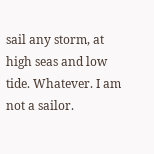sail any storm, at high seas and low tide. Whatever. I am not a sailor.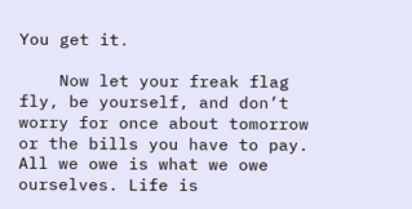You get it.

    Now let your freak flag fly, be yourself, and don’t worry for once about tomorrow or the bills you have to pay. All we owe is what we owe ourselves. Life is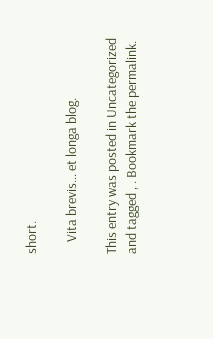short.

    Vita brevis… et longa blog.

This entry was posted in Uncategorized and tagged , . Bookmark the permalink.